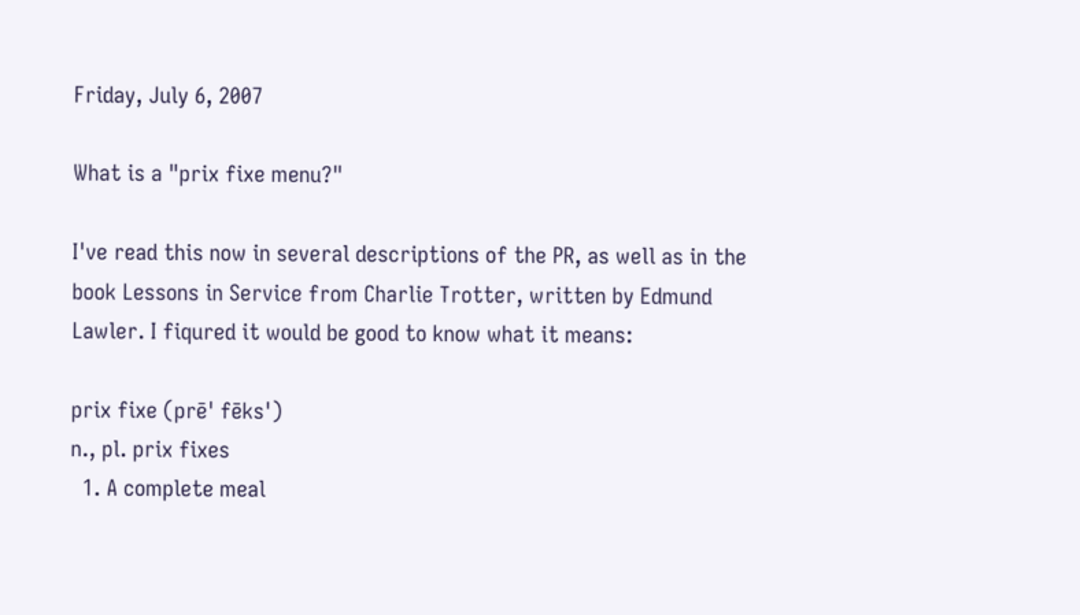Friday, July 6, 2007

What is a "prix fixe menu?"

I've read this now in several descriptions of the PR, as well as in the book Lessons in Service from Charlie Trotter, written by Edmund Lawler. I fiqured it would be good to know what it means:

prix fixe (prē' fēks')
n., pl. prix fixes
  1. A complete meal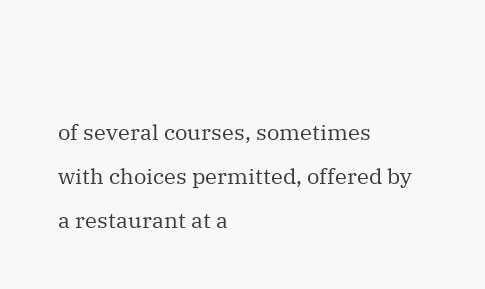of several courses, sometimes with choices permitted, offered by a restaurant at a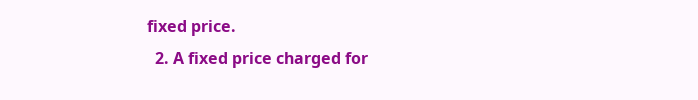fixed price.
  2. A fixed price charged for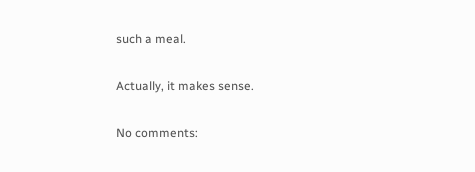such a meal.

Actually, it makes sense.

No comments: